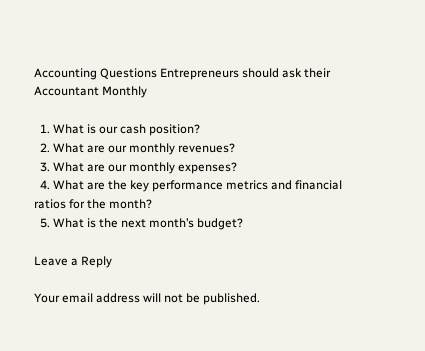Accounting Questions Entrepreneurs should ask their Accountant Monthly

  1. What is our cash position?
  2. What are our monthly revenues?
  3. What are our monthly expenses?
  4. What are the key performance metrics and financial ratios for the month?
  5. What is the next month’s budget?

Leave a Reply

Your email address will not be published.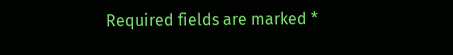Required fields are marked *